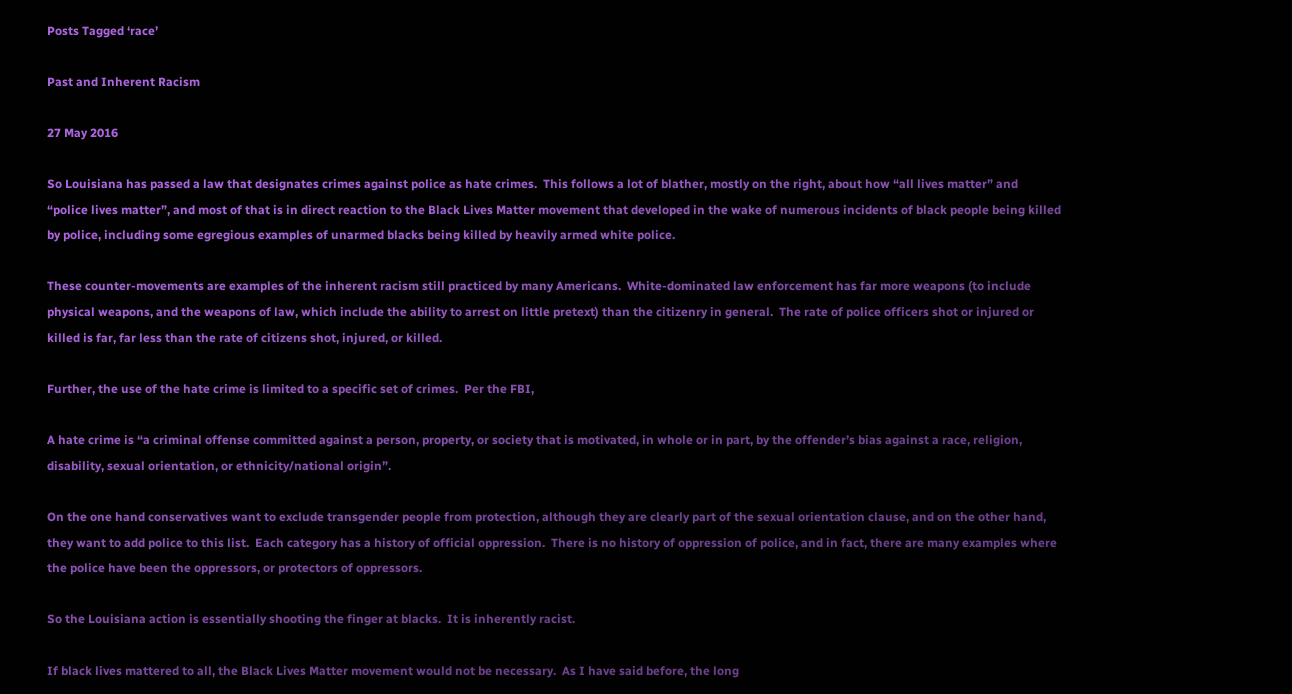Posts Tagged ‘race’

Past and Inherent Racism

27 May 2016

So Louisiana has passed a law that designates crimes against police as hate crimes.  This follows a lot of blather, mostly on the right, about how “all lives matter” and “police lives matter”, and most of that is in direct reaction to the Black Lives Matter movement that developed in the wake of numerous incidents of black people being killed by police, including some egregious examples of unarmed blacks being killed by heavily armed white police.

These counter-movements are examples of the inherent racism still practiced by many Americans.  White-dominated law enforcement has far more weapons (to include physical weapons, and the weapons of law, which include the ability to arrest on little pretext) than the citizenry in general.  The rate of police officers shot or injured or killed is far, far less than the rate of citizens shot, injured, or killed.

Further, the use of the hate crime is limited to a specific set of crimes.  Per the FBI,

A hate crime is “a criminal offense committed against a person, property, or society that is motivated, in whole or in part, by the offender’s bias against a race, religion, disability, sexual orientation, or ethnicity/national origin”.

On the one hand conservatives want to exclude transgender people from protection, although they are clearly part of the sexual orientation clause, and on the other hand, they want to add police to this list.  Each category has a history of official oppression.  There is no history of oppression of police, and in fact, there are many examples where the police have been the oppressors, or protectors of oppressors.

So the Louisiana action is essentially shooting the finger at blacks.  It is inherently racist.

If black lives mattered to all, the Black Lives Matter movement would not be necessary.  As I have said before, the long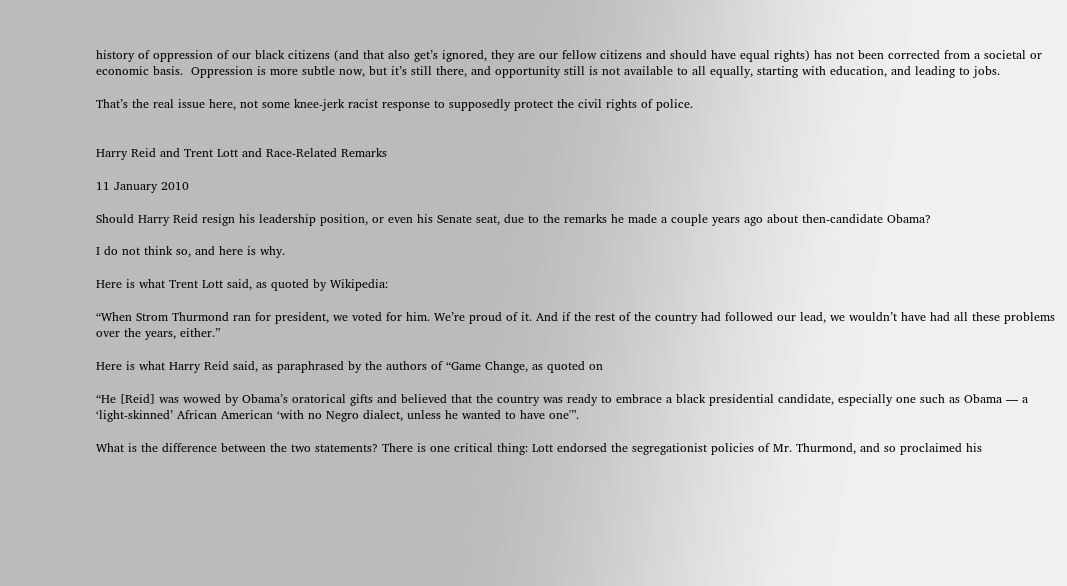history of oppression of our black citizens (and that also get’s ignored, they are our fellow citizens and should have equal rights) has not been corrected from a societal or economic basis.  Oppression is more subtle now, but it’s still there, and opportunity still is not available to all equally, starting with education, and leading to jobs.

That’s the real issue here, not some knee-jerk racist response to supposedly protect the civil rights of police.


Harry Reid and Trent Lott and Race-Related Remarks

11 January 2010

Should Harry Reid resign his leadership position, or even his Senate seat, due to the remarks he made a couple years ago about then-candidate Obama?

I do not think so, and here is why.

Here is what Trent Lott said, as quoted by Wikipedia:

“When Strom Thurmond ran for president, we voted for him. We’re proud of it. And if the rest of the country had followed our lead, we wouldn’t have had all these problems over the years, either.”

Here is what Harry Reid said, as paraphrased by the authors of “Game Change, as quoted on

“He [Reid] was wowed by Obama’s oratorical gifts and believed that the country was ready to embrace a black presidential candidate, especially one such as Obama — a ‘light-skinned’ African American ‘with no Negro dialect, unless he wanted to have one'”.

What is the difference between the two statements? There is one critical thing: Lott endorsed the segregationist policies of Mr. Thurmond, and so proclaimed his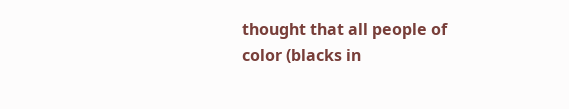thought that all people of color (blacks in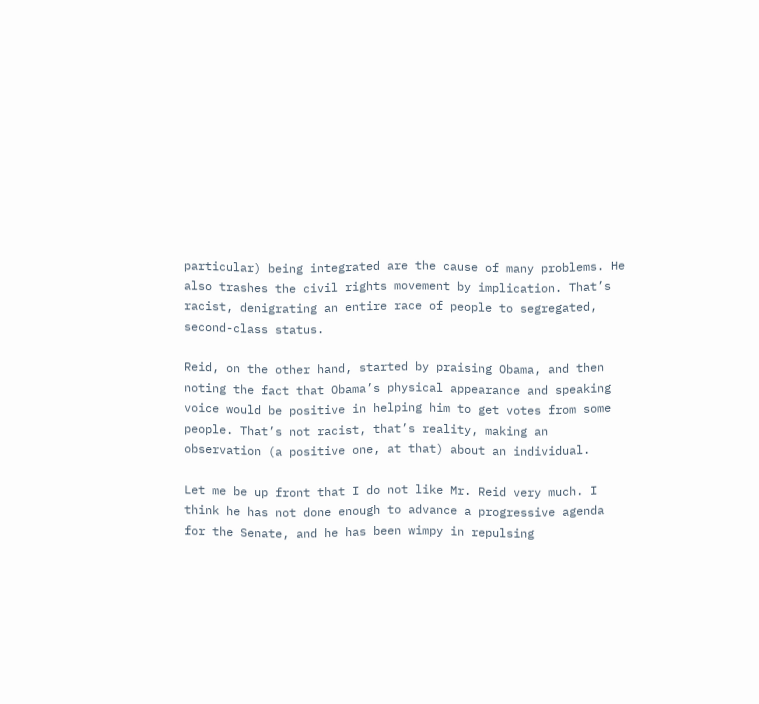particular) being integrated are the cause of many problems. He also trashes the civil rights movement by implication. That’s racist, denigrating an entire race of people to segregated, second-class status.

Reid, on the other hand, started by praising Obama, and then noting the fact that Obama’s physical appearance and speaking voice would be positive in helping him to get votes from some people. That’s not racist, that’s reality, making an observation (a positive one, at that) about an individual.

Let me be up front that I do not like Mr. Reid very much. I think he has not done enough to advance a progressive agenda for the Senate, and he has been wimpy in repulsing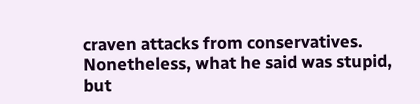craven attacks from conservatives. Nonetheless, what he said was stupid, but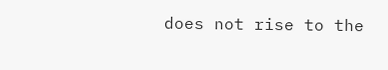does not rise to the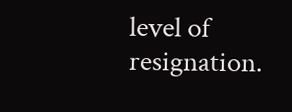level of resignation.